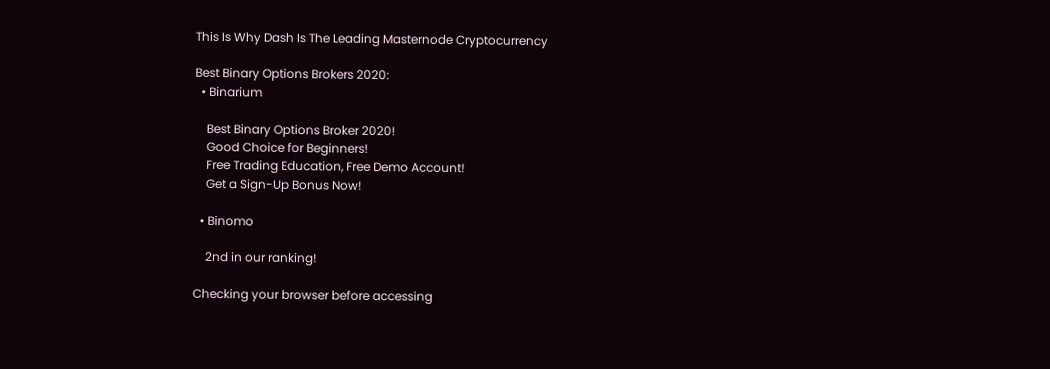This Is Why Dash Is The Leading Masternode Cryptocurrency

Best Binary Options Brokers 2020:
  • Binarium

    Best Binary Options Broker 2020!
    Good Choice for Beginners!
    Free Trading Education, Free Demo Account!
    Get a Sign-Up Bonus Now!

  • Binomo

    2nd in our ranking!

Checking your browser before accessing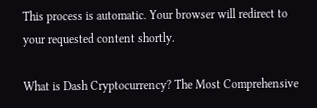This process is automatic. Your browser will redirect to your requested content shortly.

What is Dash Cryptocurrency? The Most Comprehensive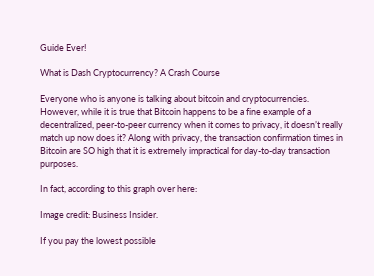Guide Ever!

What is Dash Cryptocurrency? A Crash Course

Everyone who is anyone is talking about bitcoin and cryptocurrencies. However, while it is true that Bitcoin happens to be a fine example of a decentralized, peer-to-peer currency when it comes to privacy, it doesn’t really match up now does it? Along with privacy, the transaction confirmation times in Bitcoin are SO high that it is extremely impractical for day-to-day transaction purposes.

In fact, according to this graph over here:

Image credit: Business Insider.

If you pay the lowest possible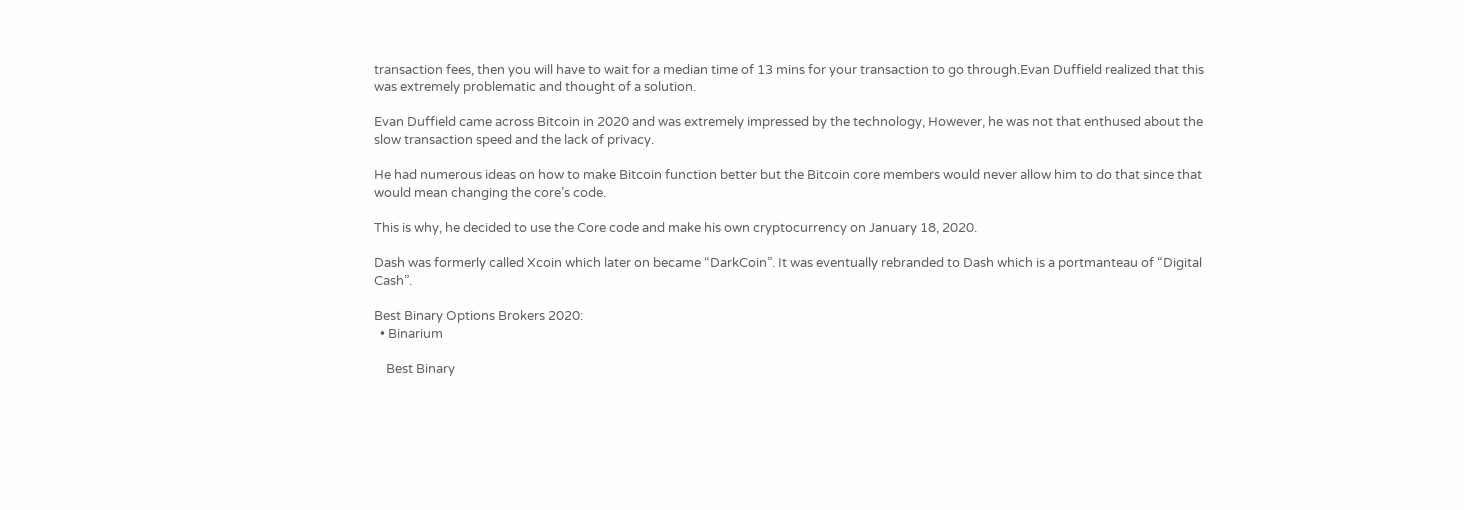transaction fees, then you will have to wait for a median time of 13 mins for your transaction to go through.Evan Duffield realized that this was extremely problematic and thought of a solution.

Evan Duffield came across Bitcoin in 2020 and was extremely impressed by the technology, However, he was not that enthused about the slow transaction speed and the lack of privacy.

He had numerous ideas on how to make Bitcoin function better but the Bitcoin core members would never allow him to do that since that would mean changing the core’s code.

This is why, he decided to use the Core code and make his own cryptocurrency on January 18, 2020.

Dash was formerly called Xcoin which later on became “DarkCoin”. It was eventually rebranded to Dash which is a portmanteau of “Digital Cash”.

Best Binary Options Brokers 2020:
  • Binarium

    Best Binary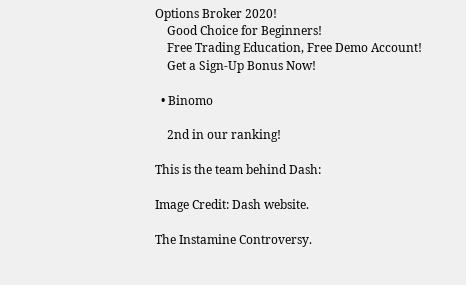Options Broker 2020!
    Good Choice for Beginners!
    Free Trading Education, Free Demo Account!
    Get a Sign-Up Bonus Now!

  • Binomo

    2nd in our ranking!

This is the team behind Dash:

Image Credit: Dash website.

The Instamine Controversy.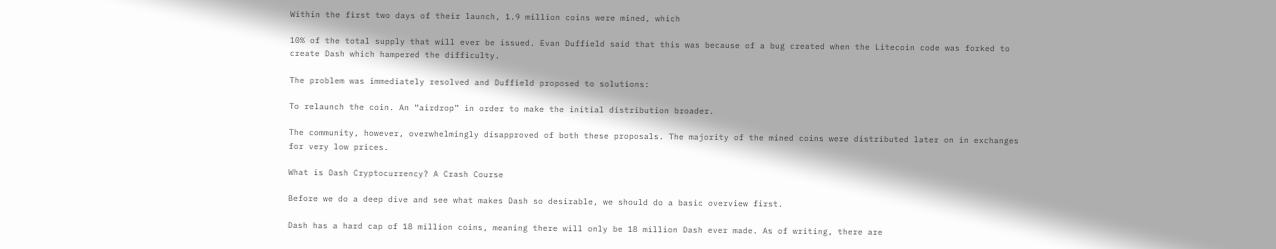Within the first two days of their launch, 1.9 million coins were mined, which

10% of the total supply that will ever be issued. Evan Duffield said that this was because of a bug created when the Litecoin code was forked to create Dash which hampered the difficulty.

The problem was immediately resolved and Duffield proposed to solutions:

To relaunch the coin. An “airdrop” in order to make the initial distribution broader.

The community, however, overwhelmingly disapproved of both these proposals. The majority of the mined coins were distributed later on in exchanges for very low prices.

What is Dash Cryptocurrency? A Crash Course

Before we do a deep dive and see what makes Dash so desirable, we should do a basic overview first.

Dash has a hard cap of 18 million coins, meaning there will only be 18 million Dash ever made. As of writing, there are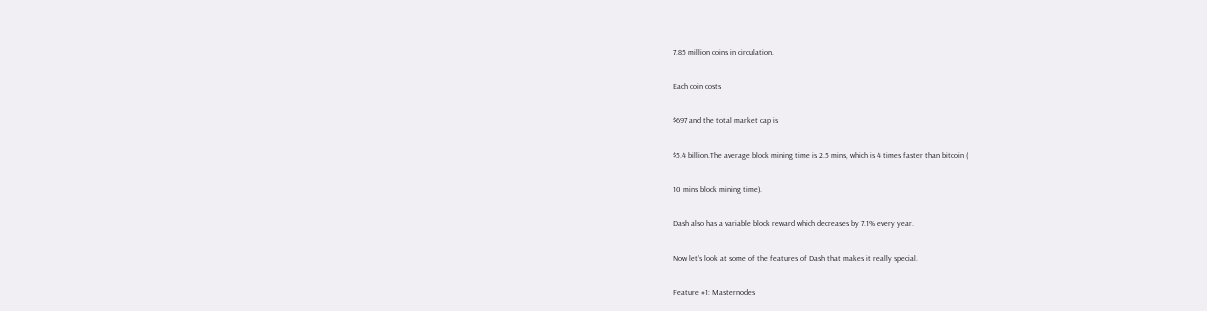7.85 million coins in circulation.

Each coin costs

$697 and the total market cap is

$5.4 billion.The average block mining time is 2.5 mins, which is 4 times faster than bitcoin (

10 mins block mining time).

Dash also has a variable block reward which decreases by 7.1% every year.

Now let’s look at some of the features of Dash that makes it really special.

Feature #1: Masternodes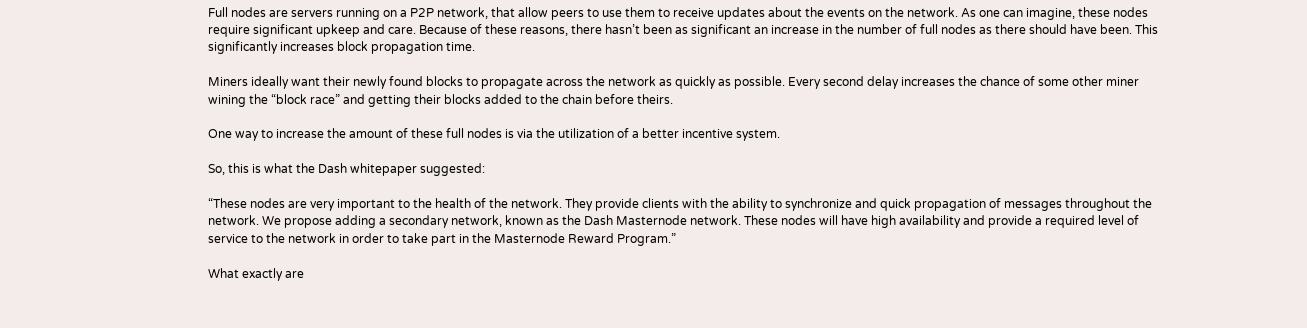Full nodes are servers running on a P2P network, that allow peers to use them to receive updates about the events on the network. As one can imagine, these nodes require significant upkeep and care. Because of these reasons, there hasn’t been as significant an increase in the number of full nodes as there should have been. This significantly increases block propagation time.

Miners ideally want their newly found blocks to propagate across the network as quickly as possible. Every second delay increases the chance of some other miner wining the “block race” and getting their blocks added to the chain before theirs.

One way to increase the amount of these full nodes is via the utilization of a better incentive system.

So, this is what the Dash whitepaper suggested:

“These nodes are very important to the health of the network. They provide clients with the ability to synchronize and quick propagation of messages throughout the network. We propose adding a secondary network, known as the Dash Masternode network. These nodes will have high availability and provide a required level of service to the network in order to take part in the Masternode Reward Program.”

What exactly are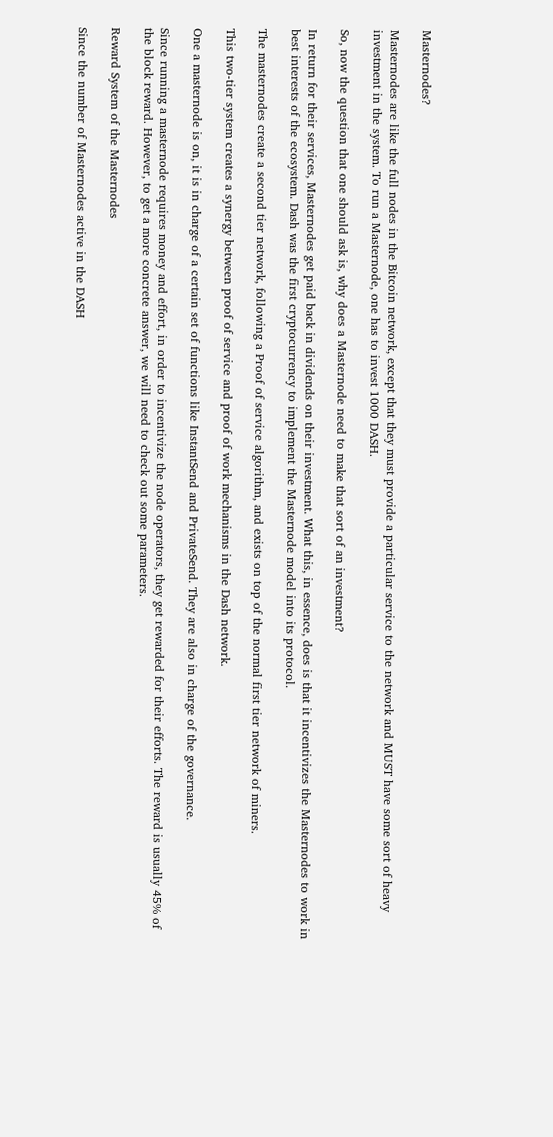Masternodes?

Masternodes are like the full nodes in the Bitcoin network, except that they must provide a particular service to the network and MUST have some sort of heavy investment in the system. To run a Masternode, one has to invest 1000 DASH.

So, now the question that one should ask is, why does a Masternode need to make that sort of an investment?

In return for their services, Masternodes get paid back in dividends on their investment. What this, in essence, does is that it incentivizes the Masternodes to work in best interests of the ecosystem. Dash was the first cryptocurrency to implement the Masternode model into its protocol.

The masternodes create a second tier network, following a Proof of service algorithm, and exists on top of the normal first tier network of miners.

This two-tier system creates a synergy between proof of service and proof of work mechanisms in the Dash network.

One a masternode is on, it is in charge of a certain set of functions like InstantSend and PrivateSend. They are also in charge of the governance.

Since running a masternode requires money and effort, in order to incentivize the node operators, they get rewarded for their efforts. The reward is usually 45% of the block reward. However, to get a more concrete answer, we will need to check out some parameters.

Reward System of the Masternodes

Since the number of Masternodes active in the DASH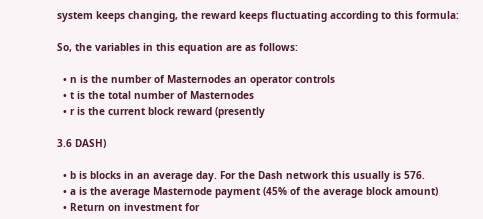system keeps changing, the reward keeps fluctuating according to this formula:

So, the variables in this equation are as follows:

  • n is the number of Masternodes an operator controls
  • t is the total number of Masternodes
  • r is the current block reward (presently

3.6 DASH)

  • b is blocks in an average day. For the Dash network this usually is 576.
  • a is the average Masternode payment (45% of the average block amount)
  • Return on investment for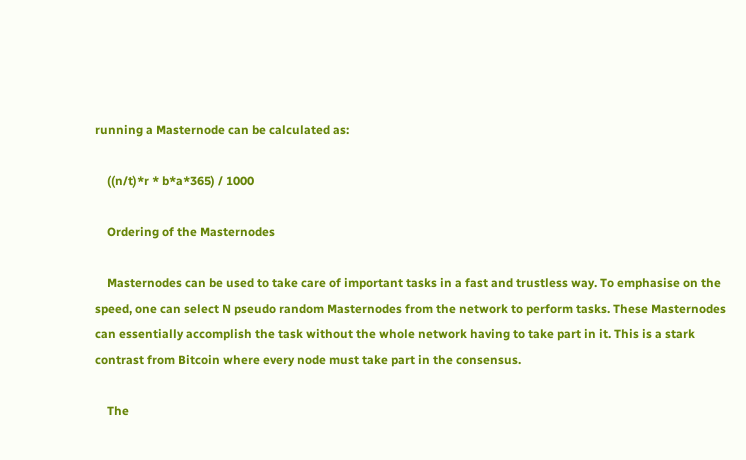running a Masternode can be calculated as:

    ((n/t)*r * b*a*365) / 1000

    Ordering of the Masternodes

    Masternodes can be used to take care of important tasks in a fast and trustless way. To emphasise on the speed, one can select N pseudo random Masternodes from the network to perform tasks. These Masternodes can essentially accomplish the task without the whole network having to take part in it. This is a stark contrast from Bitcoin where every node must take part in the consensus.

    The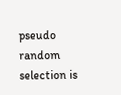pseudo random selection is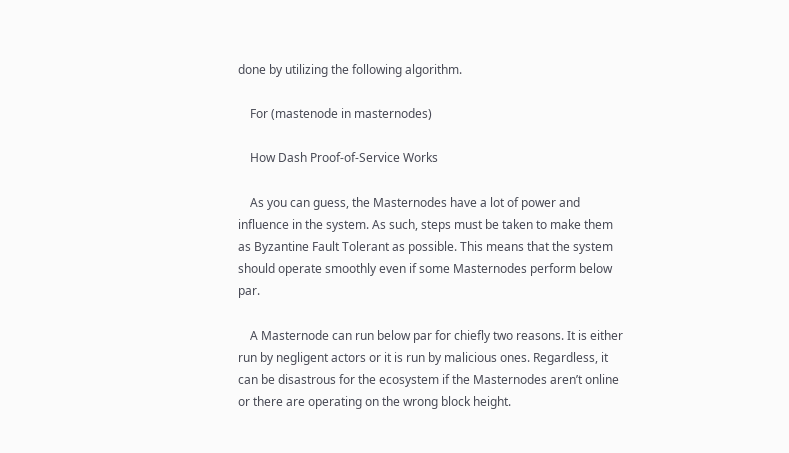done by utilizing the following algorithm.

    For (mastenode in masternodes)

    How Dash Proof-of-Service Works

    As you can guess, the Masternodes have a lot of power and influence in the system. As such, steps must be taken to make them as Byzantine Fault Tolerant as possible. This means that the system should operate smoothly even if some Masternodes perform below par.

    A Masternode can run below par for chiefly two reasons. It is either run by negligent actors or it is run by malicious ones. Regardless, it can be disastrous for the ecosystem if the Masternodes aren’t online or there are operating on the wrong block height.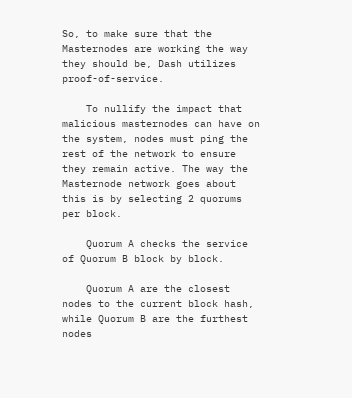So, to make sure that the Masternodes are working the way they should be, Dash utilizes proof-of-service.

    To nullify the impact that malicious masternodes can have on the system, nodes must ping the rest of the network to ensure they remain active. The way the Masternode network goes about this is by selecting 2 quorums per block.

    Quorum A checks the service of Quorum B block by block.

    Quorum A are the closest nodes to the current block hash, while Quorum B are the furthest nodes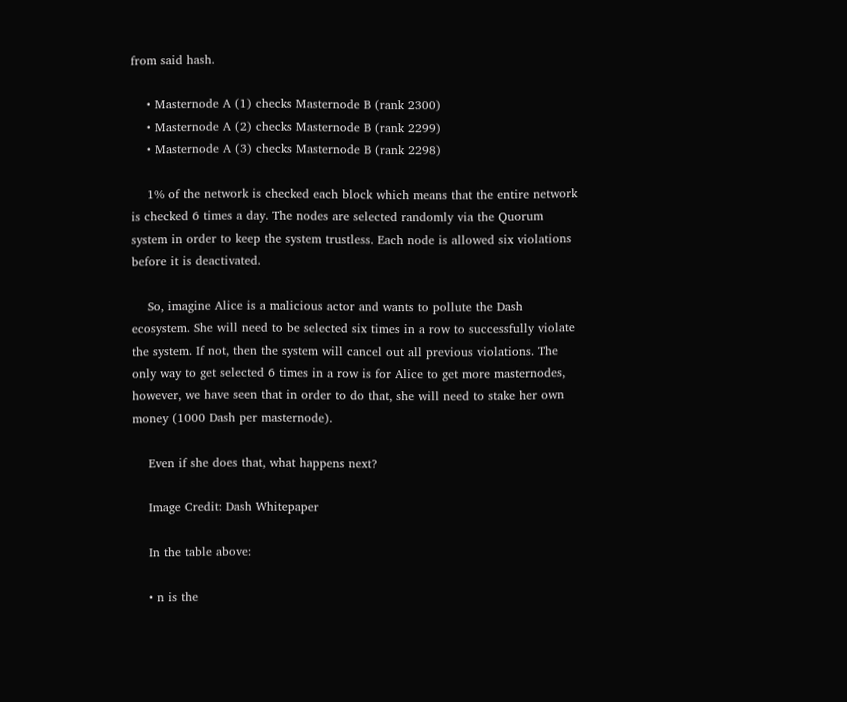from said hash.

    • Masternode A (1) checks Masternode B (rank 2300)
    • Masternode A (2) checks Masternode B (rank 2299)
    • Masternode A (3) checks Masternode B (rank 2298)

    1% of the network is checked each block which means that the entire network is checked 6 times a day. The nodes are selected randomly via the Quorum system in order to keep the system trustless. Each node is allowed six violations before it is deactivated.

    So, imagine Alice is a malicious actor and wants to pollute the Dash ecosystem. She will need to be selected six times in a row to successfully violate the system. If not, then the system will cancel out all previous violations. The only way to get selected 6 times in a row is for Alice to get more masternodes, however, we have seen that in order to do that, she will need to stake her own money (1000 Dash per masternode).

    Even if she does that, what happens next?

    Image Credit: Dash Whitepaper

    In the table above:

    • n is the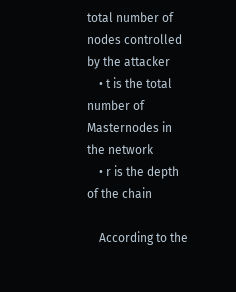total number of nodes controlled by the attacker
    • t is the total number of Masternodes in the network
    • r is the depth of the chain

    According to the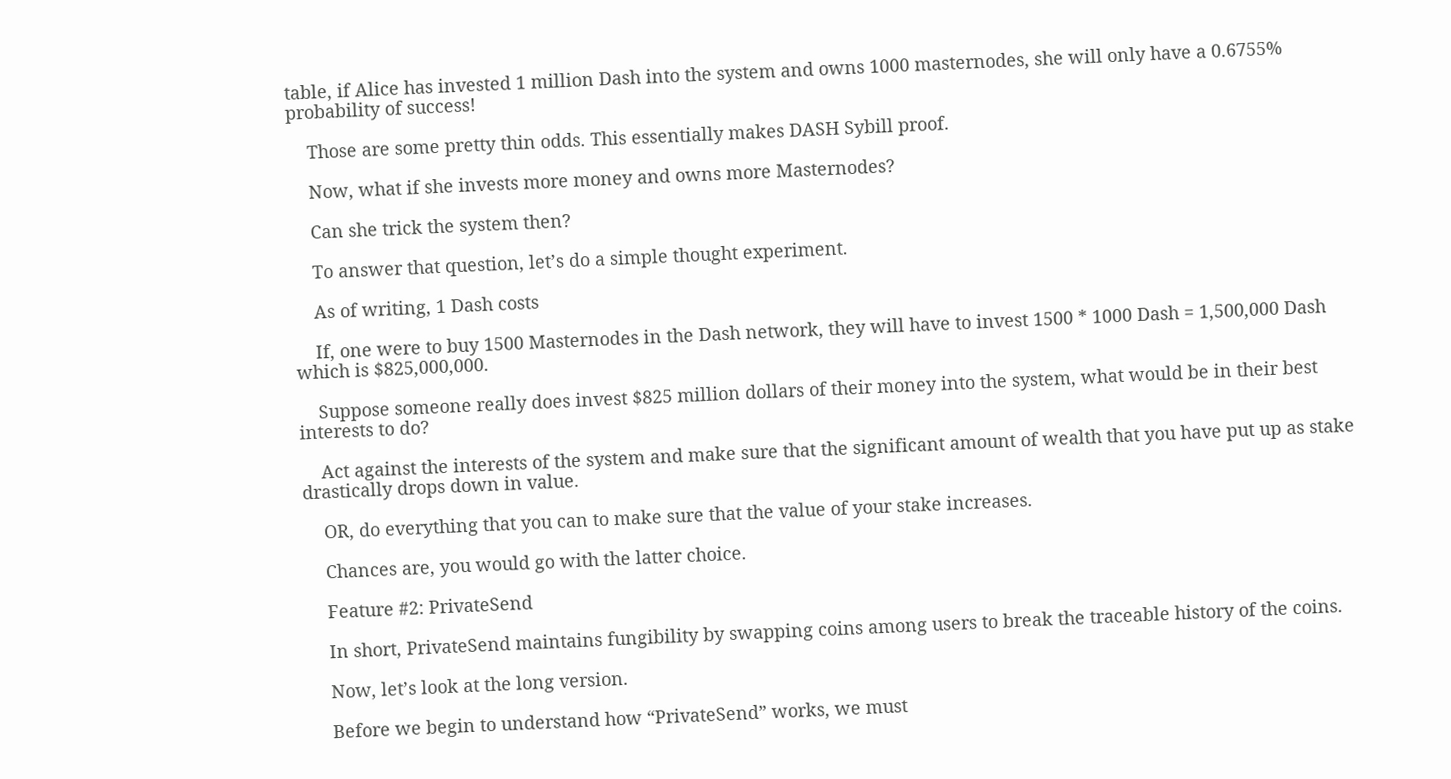table, if Alice has invested 1 million Dash into the system and owns 1000 masternodes, she will only have a 0.6755% probability of success!

    Those are some pretty thin odds. This essentially makes DASH Sybill proof.

    Now, what if she invests more money and owns more Masternodes?

    Can she trick the system then?

    To answer that question, let’s do a simple thought experiment.

    As of writing, 1 Dash costs

    If, one were to buy 1500 Masternodes in the Dash network, they will have to invest 1500 * 1000 Dash = 1,500,000 Dash which is $825,000,000.

    Suppose someone really does invest $825 million dollars of their money into the system, what would be in their best interests to do?

    Act against the interests of the system and make sure that the significant amount of wealth that you have put up as stake drastically drops down in value.

    OR, do everything that you can to make sure that the value of your stake increases.

    Chances are, you would go with the latter choice.

    Feature #2: PrivateSend

    In short, PrivateSend maintains fungibility by swapping coins among users to break the traceable history of the coins.

    Now, let’s look at the long version.

    Before we begin to understand how “PrivateSend” works, we must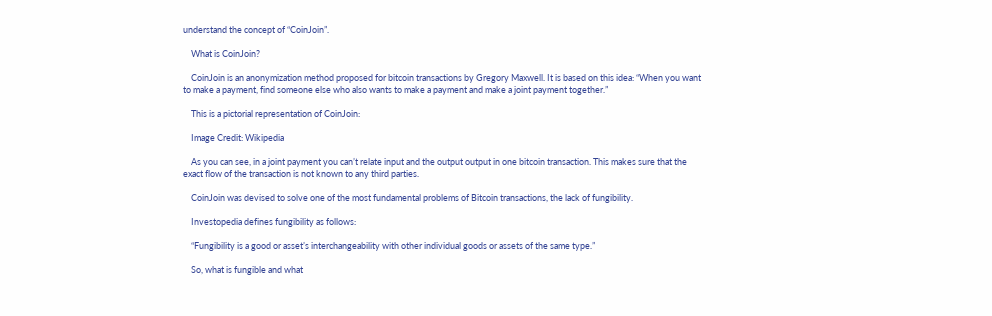understand the concept of “CoinJoin”.

    What is CoinJoin?

    CoinJoin is an anonymization method proposed for bitcoin transactions by Gregory Maxwell. It is based on this idea: “When you want to make a payment, find someone else who also wants to make a payment and make a joint payment together.”

    This is a pictorial representation of CoinJoin:

    Image Credit: Wikipedia

    As you can see, in a joint payment you can’t relate input and the output output in one bitcoin transaction. This makes sure that the exact flow of the transaction is not known to any third parties.

    CoinJoin was devised to solve one of the most fundamental problems of Bitcoin transactions, the lack of fungibility.

    Investopedia defines fungibility as follows:

    “Fungibility is a good or asset’s interchangeability with other individual goods or assets of the same type.”

    So, what is fungible and what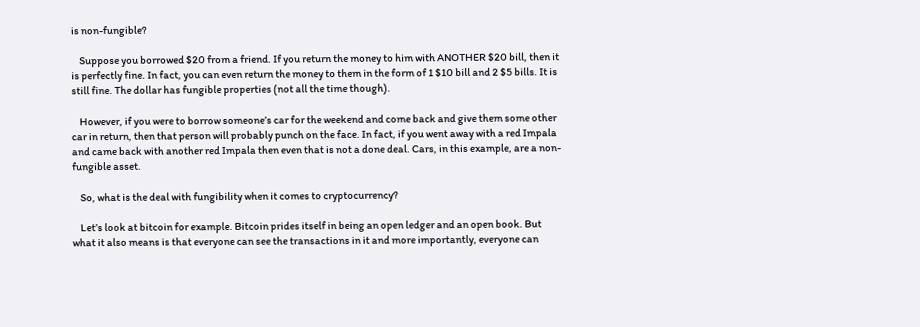is non-fungible?

    Suppose you borrowed $20 from a friend. If you return the money to him with ANOTHER $20 bill, then it is perfectly fine. In fact, you can even return the money to them in the form of 1 $10 bill and 2 $5 bills. It is still fine. The dollar has fungible properties (not all the time though).

    However, if you were to borrow someone’s car for the weekend and come back and give them some other car in return, then that person will probably punch on the face. In fact, if you went away with a red Impala and came back with another red Impala then even that is not a done deal. Cars, in this example, are a non-fungible asset.

    So, what is the deal with fungibility when it comes to cryptocurrency?

    Let’s look at bitcoin for example. Bitcoin prides itself in being an open ledger and an open book. But what it also means is that everyone can see the transactions in it and more importantly, everyone can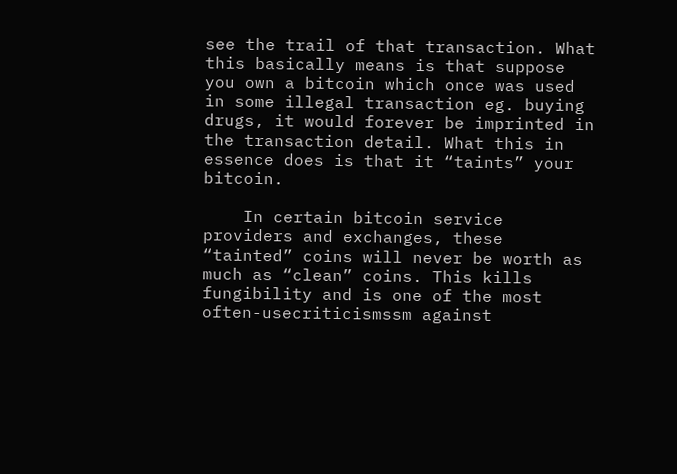see the trail of that transaction. What this basically means is that suppose you own a bitcoin which once was used in some illegal transaction eg. buying drugs, it would forever be imprinted in the transaction detail. What this in essence does is that it “taints” your bitcoin.

    In certain bitcoin service providers and exchanges, these “tainted” coins will never be worth as much as “clean” coins. This kills fungibility and is one of the most often-usecriticismssm against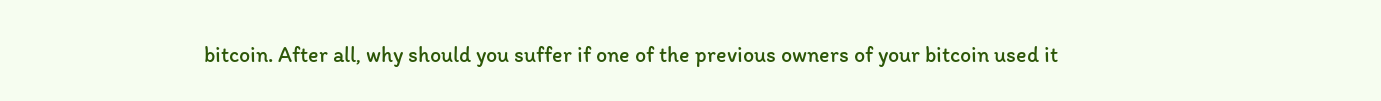bitcoin. After all, why should you suffer if one of the previous owners of your bitcoin used it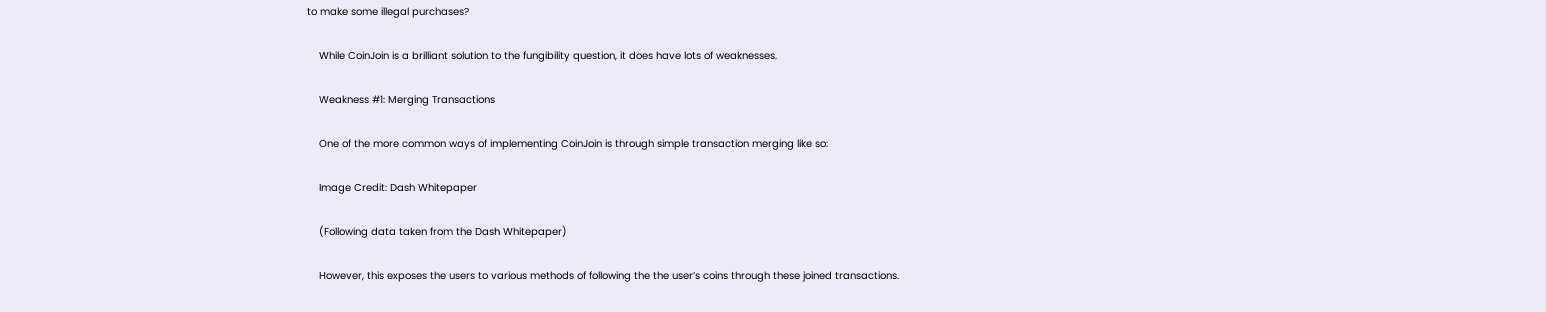to make some illegal purchases?

    While CoinJoin is a brilliant solution to the fungibility question, it does have lots of weaknesses.

    Weakness #1: Merging Transactions

    One of the more common ways of implementing CoinJoin is through simple transaction merging like so:

    Image Credit: Dash Whitepaper

    (Following data taken from the Dash Whitepaper)

    However, this exposes the users to various methods of following the the user’s coins through these joined transactions.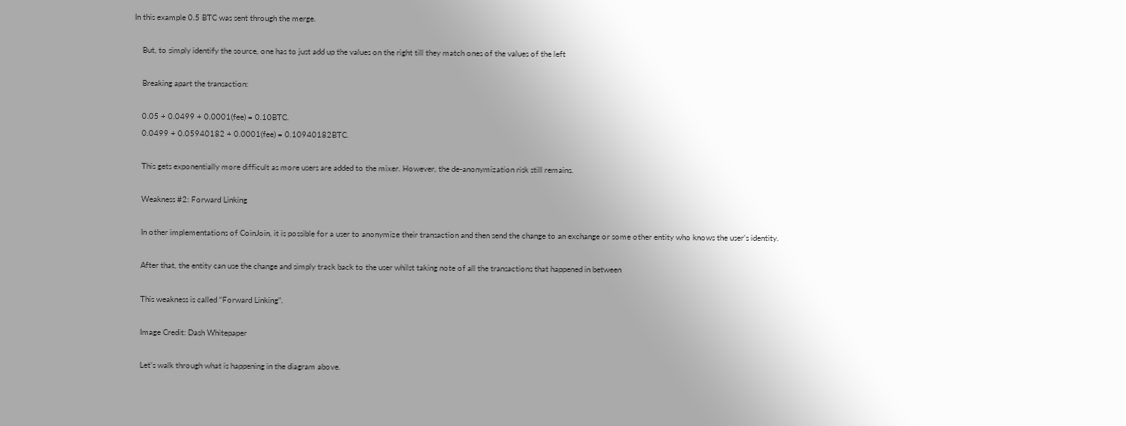In this example 0.5 BTC was sent through the merge.

    But, to simply identify the source, one has to just add up the values on the right till they match ones of the values of the left

    Breaking apart the transaction:

    0.05 + 0.0499 + 0.0001(fee) = 0.10BTC.
    0.0499 + 0.05940182 + 0.0001(fee) = 0.10940182BTC.

    This gets exponentially more difficult as more users are added to the mixer. However, the de-anonymization risk still remains.

    Weakness #2: Forward Linking

    In other implementations of CoinJoin, it is possible for a user to anonymize their transaction and then send the change to an exchange or some other entity who knows the user’s identity.

    After that, the entity can use the change and simply track back to the user whilst taking note of all the transactions that happened in between

    This weakness is called “Forward Linking”.

    Image Credit: Dash Whitepaper

    Let’s walk through what is happening in the diagram above.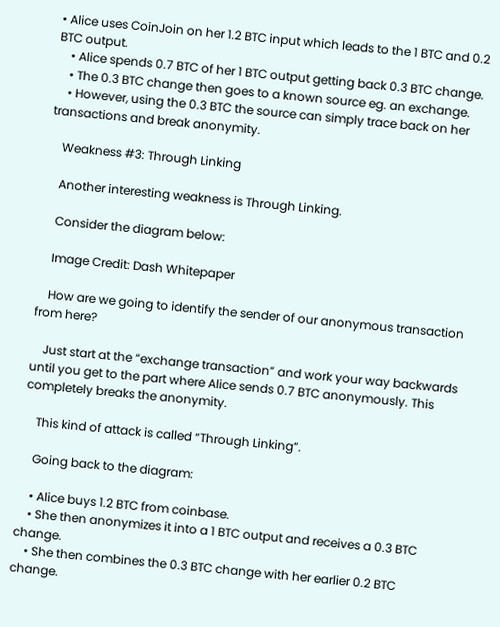• Alice uses CoinJoin on her 1.2 BTC input which leads to the 1 BTC and 0.2 BTC output.
    • Alice spends 0.7 BTC of her 1 BTC output getting back 0.3 BTC change.
    • The 0.3 BTC change then goes to a known source eg. an exchange.
    • However, using the 0.3 BTC the source can simply trace back on her transactions and break anonymity.

    Weakness #3: Through Linking

    Another interesting weakness is Through Linking.

    Consider the diagram below:

    Image Credit: Dash Whitepaper

    How are we going to identify the sender of our anonymous transaction from here?

    Just start at the “exchange transaction” and work your way backwards until you get to the part where Alice sends 0.7 BTC anonymously. This completely breaks the anonymity.

    This kind of attack is called “Through Linking”.

    Going back to the diagram:

    • Alice buys 1.2 BTC from coinbase.
    • She then anonymizes it into a 1 BTC output and receives a 0.3 BTC change.
    • She then combines the 0.3 BTC change with her earlier 0.2 BTC change.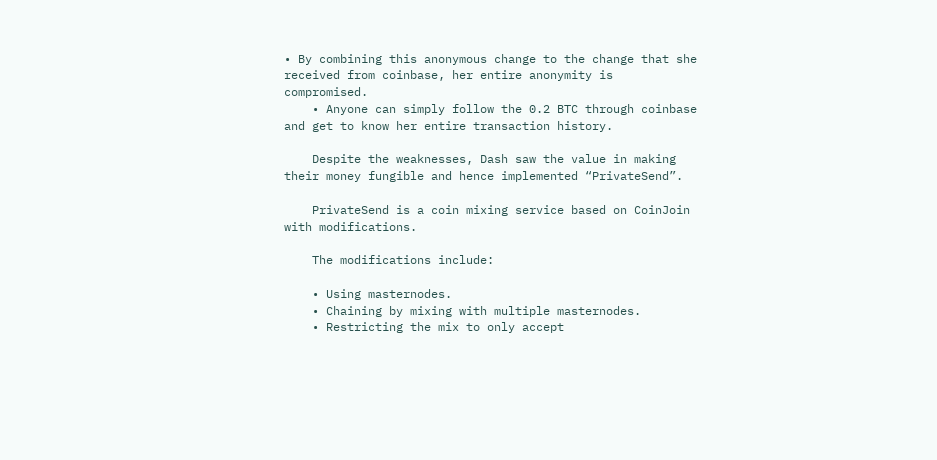• By combining this anonymous change to the change that she received from coinbase, her entire anonymity is compromised.
    • Anyone can simply follow the 0.2 BTC through coinbase and get to know her entire transaction history.

    Despite the weaknesses, Dash saw the value in making their money fungible and hence implemented “PrivateSend”.

    PrivateSend is a coin mixing service based on CoinJoin with modifications.

    The modifications include:

    • Using masternodes.
    • Chaining by mixing with multiple masternodes.
    • Restricting the mix to only accept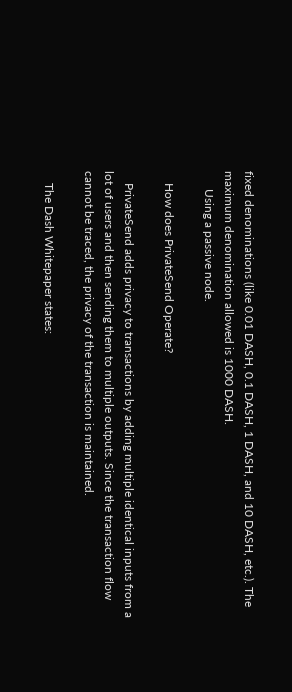fixed denominations (like 0.01 DASH, 0.1 DASH, 1 DASH, and 10 DASH, etc.). The maximum denomination allowed is 1000 DASH.
      Using a passive node.

    How does PrivateSend Operate?

    PrivateSend adds privacy to transactions by adding multiple identical inputs from a lot of users and then sending them to multiple outputs. Since the transaction flow cannot be traced, the privacy of the transaction is maintained.

    The Dash Whitepaper states: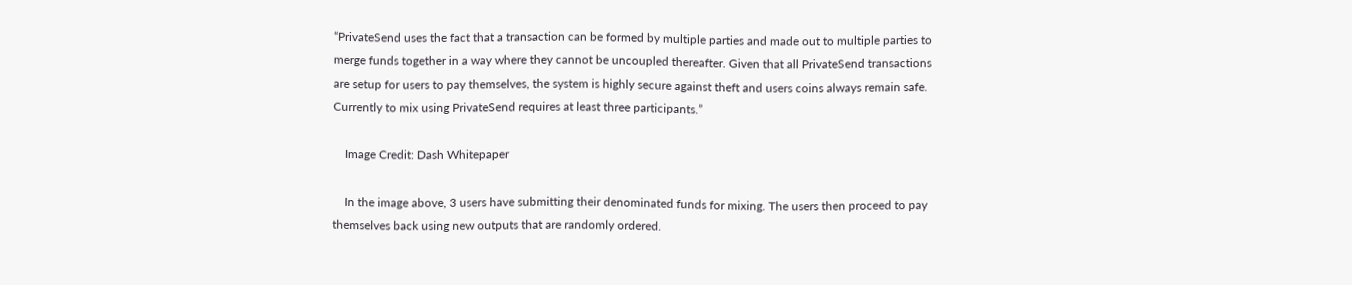“PrivateSend uses the fact that a transaction can be formed by multiple parties and made out to multiple parties to merge funds together in a way where they cannot be uncoupled thereafter. Given that all PrivateSend transactions are setup for users to pay themselves, the system is highly secure against theft and users coins always remain safe. Currently to mix using PrivateSend requires at least three participants.”

    Image Credit: Dash Whitepaper

    In the image above, 3 users have submitting their denominated funds for mixing. The users then proceed to pay themselves back using new outputs that are randomly ordered.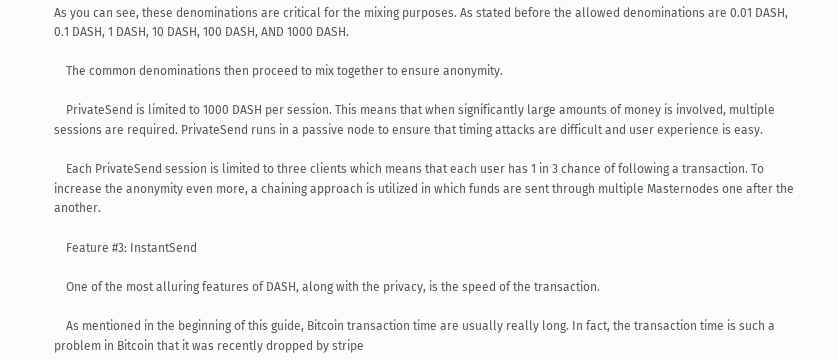As you can see, these denominations are critical for the mixing purposes. As stated before the allowed denominations are 0.01 DASH, 0.1 DASH, 1 DASH, 10 DASH, 100 DASH, AND 1000 DASH.

    The common denominations then proceed to mix together to ensure anonymity.

    PrivateSend is limited to 1000 DASH per session. This means that when significantly large amounts of money is involved, multiple sessions are required. PrivateSend runs in a passive node to ensure that timing attacks are difficult and user experience is easy.

    Each PrivateSend session is limited to three clients which means that each user has 1 in 3 chance of following a transaction. To increase the anonymity even more, a chaining approach is utilized in which funds are sent through multiple Masternodes one after the another.

    Feature #3: InstantSend

    One of the most alluring features of DASH, along with the privacy, is the speed of the transaction.

    As mentioned in the beginning of this guide, Bitcoin transaction time are usually really long. In fact, the transaction time is such a problem in Bitcoin that it was recently dropped by stripe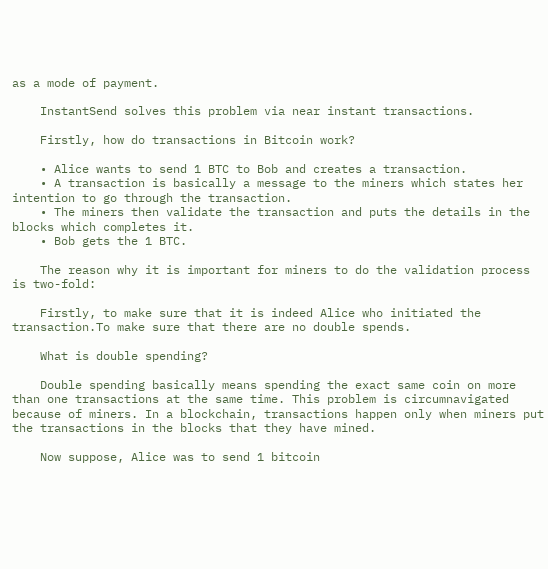as a mode of payment.

    InstantSend solves this problem via near instant transactions.

    Firstly, how do transactions in Bitcoin work?

    • Alice wants to send 1 BTC to Bob and creates a transaction.
    • A transaction is basically a message to the miners which states her intention to go through the transaction.
    • The miners then validate the transaction and puts the details in the blocks which completes it.
    • Bob gets the 1 BTC.

    The reason why it is important for miners to do the validation process is two-fold:

    Firstly, to make sure that it is indeed Alice who initiated the transaction.To make sure that there are no double spends.

    What is double spending?

    Double spending basically means spending the exact same coin on more than one transactions at the same time. This problem is circumnavigated because of miners. In a blockchain, transactions happen only when miners put the transactions in the blocks that they have mined.

    Now suppose, Alice was to send 1 bitcoin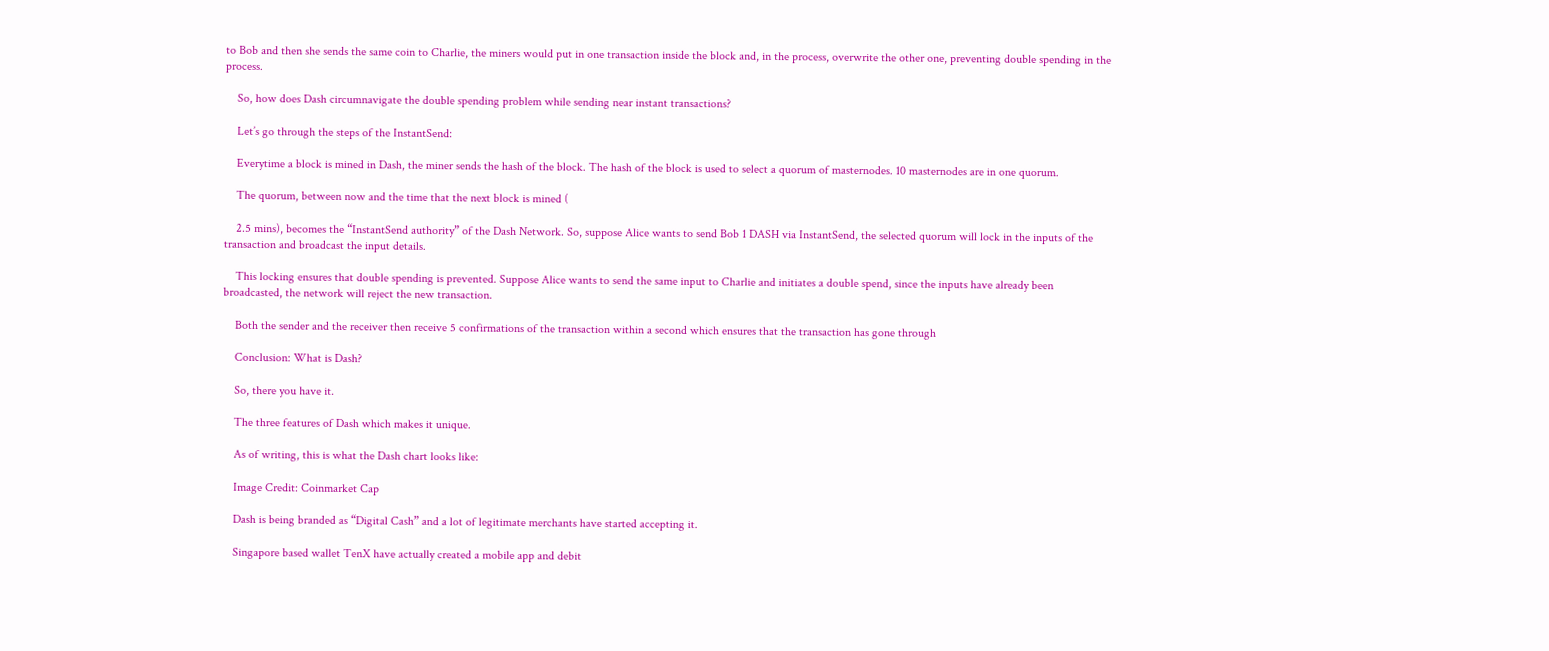to Bob and then she sends the same coin to Charlie, the miners would put in one transaction inside the block and, in the process, overwrite the other one, preventing double spending in the process.

    So, how does Dash circumnavigate the double spending problem while sending near instant transactions?

    Let’s go through the steps of the InstantSend:

    Everytime a block is mined in Dash, the miner sends the hash of the block. The hash of the block is used to select a quorum of masternodes. 10 masternodes are in one quorum.

    The quorum, between now and the time that the next block is mined (

    2.5 mins), becomes the “InstantSend authority” of the Dash Network. So, suppose Alice wants to send Bob 1 DASH via InstantSend, the selected quorum will lock in the inputs of the transaction and broadcast the input details.

    This locking ensures that double spending is prevented. Suppose Alice wants to send the same input to Charlie and initiates a double spend, since the inputs have already been broadcasted, the network will reject the new transaction.

    Both the sender and the receiver then receive 5 confirmations of the transaction within a second which ensures that the transaction has gone through

    Conclusion: What is Dash?

    So, there you have it.

    The three features of Dash which makes it unique.

    As of writing, this is what the Dash chart looks like:

    Image Credit: Coinmarket Cap

    Dash is being branded as “Digital Cash” and a lot of legitimate merchants have started accepting it.

    Singapore based wallet TenX have actually created a mobile app and debit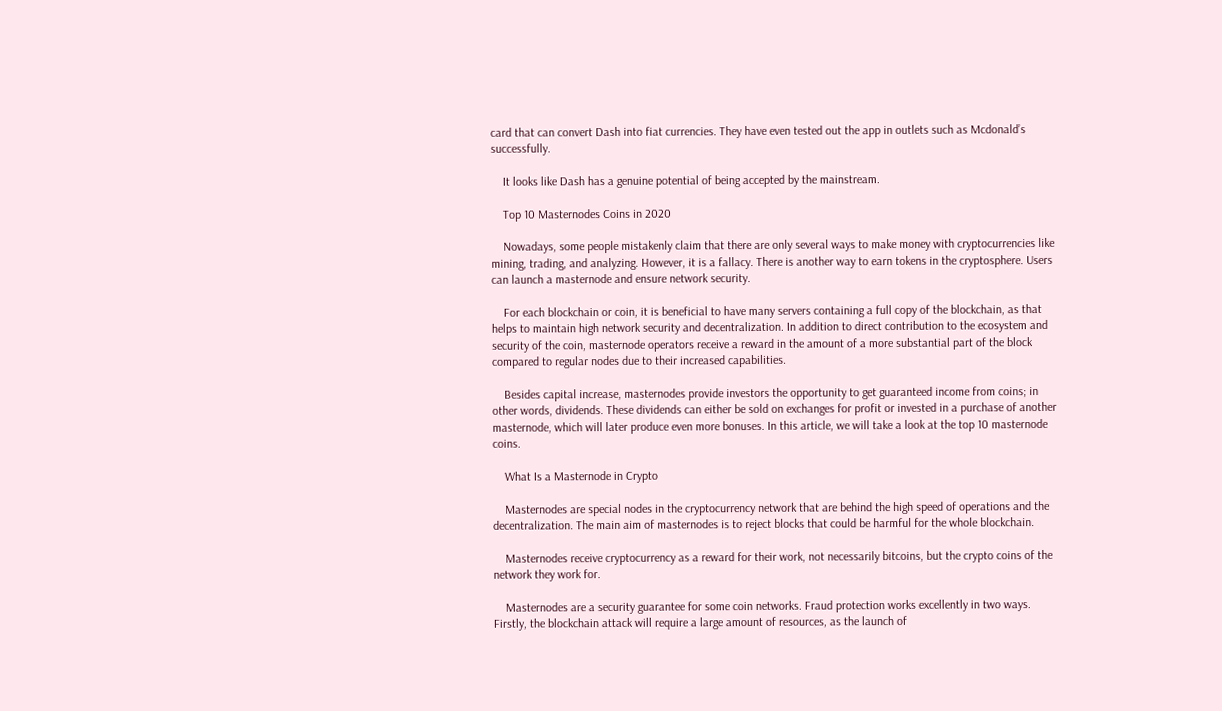card that can convert Dash into fiat currencies. They have even tested out the app in outlets such as Mcdonald’s successfully.

    It looks like Dash has a genuine potential of being accepted by the mainstream.

    Top 10 Masternodes Coins in 2020

    Nowadays, some people mistakenly claim that there are only several ways to make money with cryptocurrencies like mining, trading, and analyzing. However, it is a fallacy. There is another way to earn tokens in the cryptosphere. Users can launch a masternode and ensure network security.

    For each blockchain or coin, it is beneficial to have many servers containing a full copy of the blockchain, as that helps to maintain high network security and decentralization. In addition to direct contribution to the ecosystem and security of the coin, masternode operators receive a reward in the amount of a more substantial part of the block compared to regular nodes due to their increased capabilities.

    Besides capital increase, masternodes provide investors the opportunity to get guaranteed income from coins; in other words, dividends. These dividends can either be sold on exchanges for profit or invested in a purchase of another masternode, which will later produce even more bonuses. In this article, we will take a look at the top 10 masternode coins.

    What Is a Masternode in Crypto

    Masternodes are special nodes in the cryptocurrency network that are behind the high speed of operations and the decentralization. The main aim of masternodes is to reject blocks that could be harmful for the whole blockchain.

    Masternodes receive cryptocurrency as a reward for their work, not necessarily bitcoins, but the crypto coins of the network they work for.

    Masternodes are a security guarantee for some coin networks. Fraud protection works excellently in two ways. Firstly, the blockchain attack will require a large amount of resources, as the launch of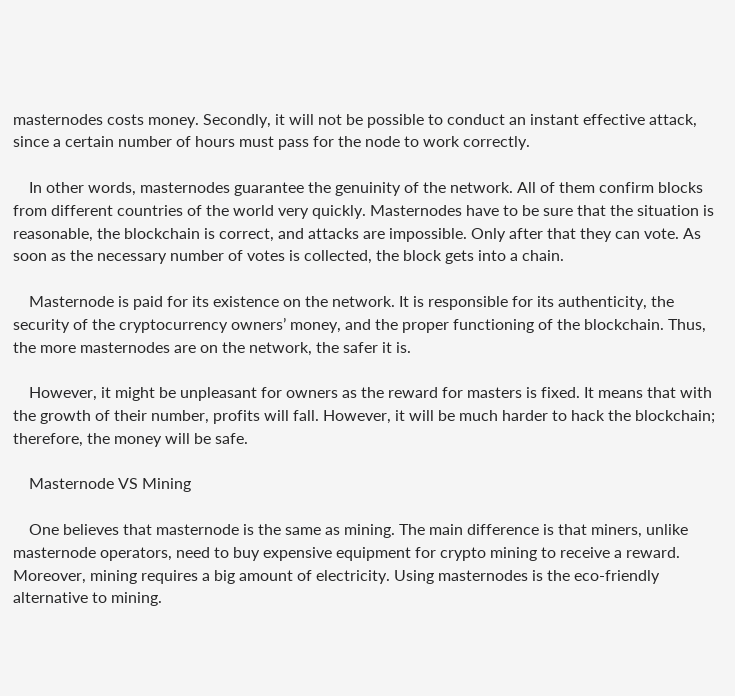masternodes costs money. Secondly, it will not be possible to conduct an instant effective attack, since a certain number of hours must pass for the node to work correctly.

    In other words, masternodes guarantee the genuinity of the network. All of them confirm blocks from different countries of the world very quickly. Masternodes have to be sure that the situation is reasonable, the blockchain is correct, and attacks are impossible. Only after that they can vote. As soon as the necessary number of votes is collected, the block gets into a chain.

    Masternode is paid for its existence on the network. It is responsible for its authenticity, the security of the cryptocurrency owners’ money, and the proper functioning of the blockchain. Thus, the more masternodes are on the network, the safer it is.

    However, it might be unpleasant for owners as the reward for masters is fixed. It means that with the growth of their number, profits will fall. However, it will be much harder to hack the blockchain; therefore, the money will be safe.

    Masternode VS Mining

    One believes that masternode is the same as mining. The main difference is that miners, unlike masternode operators, need to buy expensive equipment for crypto mining to receive a reward. Moreover, mining requires a big amount of electricity. Using masternodes is the eco-friendly alternative to mining.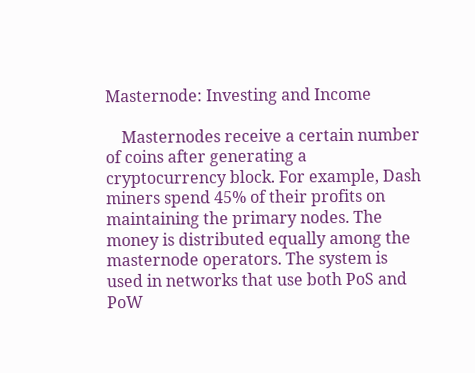Masternode: Investing and Income

    Masternodes receive a certain number of coins after generating a cryptocurrency block. For example, Dash miners spend 45% of their profits on maintaining the primary nodes. The money is distributed equally among the masternode operators. The system is used in networks that use both PoS and PoW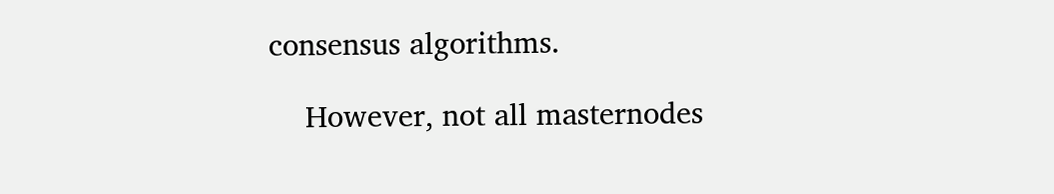consensus algorithms.

    However, not all masternodes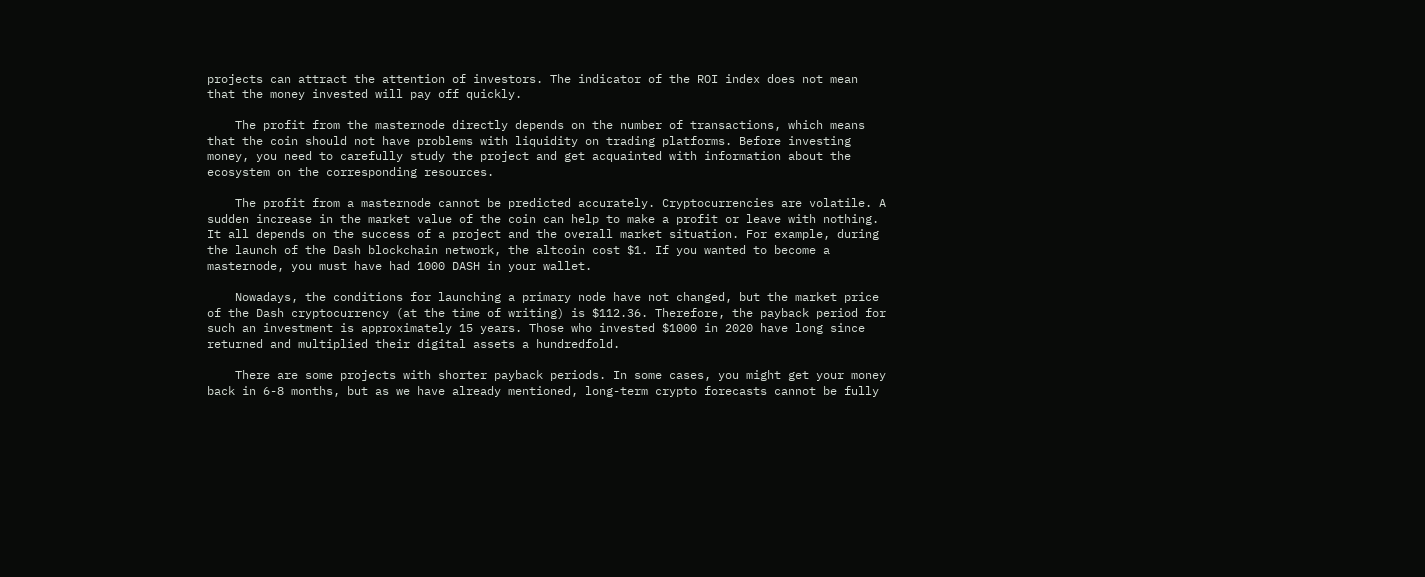projects can attract the attention of investors. The indicator of the ROI index does not mean that the money invested will pay off quickly.

    The profit from the masternode directly depends on the number of transactions, which means that the coin should not have problems with liquidity on trading platforms. Before investing money, you need to carefully study the project and get acquainted with information about the ecosystem on the corresponding resources.

    The profit from a masternode cannot be predicted accurately. Cryptocurrencies are volatile. A sudden increase in the market value of the coin can help to make a profit or leave with nothing. It all depends on the success of a project and the overall market situation. For example, during the launch of the Dash blockchain network, the altcoin cost $1. If you wanted to become a masternode, you must have had 1000 DASH in your wallet.

    Nowadays, the conditions for launching a primary node have not changed, but the market price of the Dash cryptocurrency (at the time of writing) is $112.36. Therefore, the payback period for such an investment is approximately 15 years. Those who invested $1000 in 2020 have long since returned and multiplied their digital assets a hundredfold.

    There are some projects with shorter payback periods. In some cases, you might get your money back in 6-8 months, but as we have already mentioned, long-term crypto forecasts cannot be fully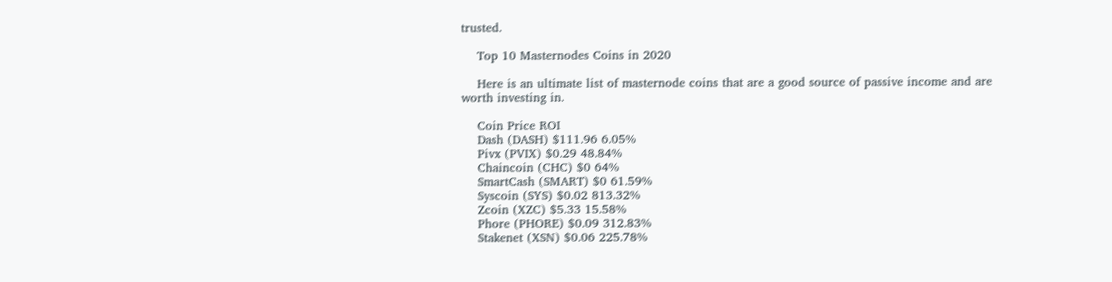trusted.

    Top 10 Masternodes Coins in 2020

    Here is an ultimate list of masternode coins that are a good source of passive income and are worth investing in.

    Coin Price ROI
    Dash (DASH) $111.96 6.05%
    Pivx (PVIX) $0.29 48.84%
    Chaincoin (CHC) $0 64%
    SmartCash (SMART) $0 61.59%
    Syscoin (SYS) $0.02 813.32%
    Zcoin (XZC) $5.33 15.58%
    Phore (PHORE) $0.09 312.83%
    Stakenet (XSN) $0.06 225.78%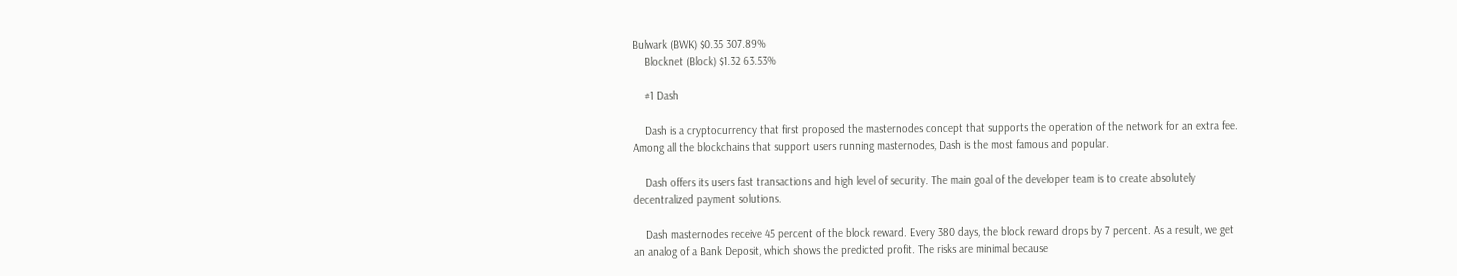Bulwark (BWK) $0.35 307.89%
    Blocknet (Block) $1.32 63.53%

    #1 Dash

    Dash is a cryptocurrency that first proposed the masternodes concept that supports the operation of the network for an extra fee. Among all the blockchains that support users running masternodes, Dash is the most famous and popular.

    Dash offers its users fast transactions and high level of security. The main goal of the developer team is to create absolutely decentralized payment solutions.

    Dash masternodes receive 45 percent of the block reward. Every 380 days, the block reward drops by 7 percent. As a result, we get an analog of a Bank Deposit, which shows the predicted profit. The risks are minimal because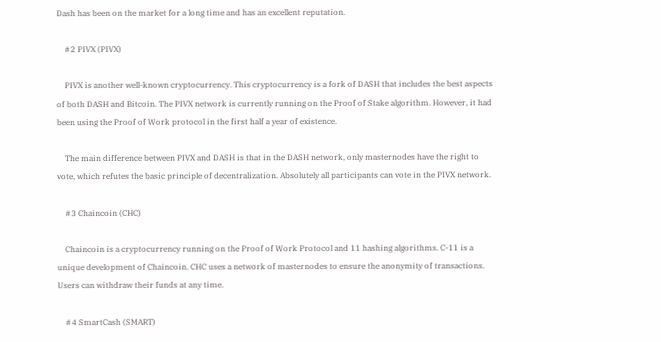Dash has been on the market for a long time and has an excellent reputation.

    #2 PIVX (PIVX)

    PIVX is another well-known cryptocurrency. This cryptocurrency is a fork of DASH that includes the best aspects of both DASH and Bitcoin. The PIVX network is currently running on the Proof of Stake algorithm. However, it had been using the Proof of Work protocol in the first half a year of existence.

    The main difference between PIVX and DASH is that in the DASH network, only masternodes have the right to vote, which refutes the basic principle of decentralization. Absolutely all participants can vote in the PIVX network.

    #3 Chaincoin (CHC)

    Chaincoin is a cryptocurrency running on the Proof of Work Protocol and 11 hashing algorithms. C-11 is a unique development of Chaincoin. CHC uses a network of masternodes to ensure the anonymity of transactions. Users can withdraw their funds at any time.

    #4 SmartCash (SMART)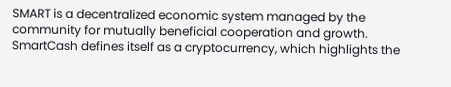SMART is a decentralized economic system managed by the community for mutually beneficial cooperation and growth. SmartCash defines itself as a cryptocurrency, which highlights the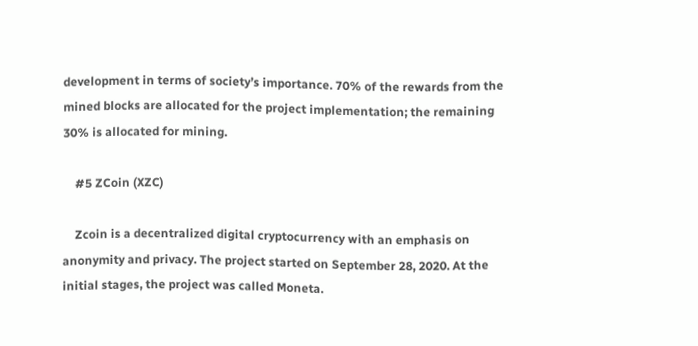development in terms of society’s importance. 70% of the rewards from the mined blocks are allocated for the project implementation; the remaining 30% is allocated for mining.

    #5 ZCoin (XZC)

    Zcoin is a decentralized digital cryptocurrency with an emphasis on anonymity and privacy. The project started on September 28, 2020. At the initial stages, the project was called Moneta.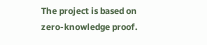The project is based on zero-knowledge proof.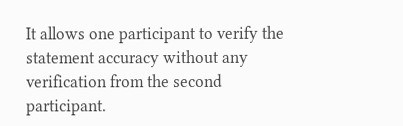It allows one participant to verify the statement accuracy without any verification from the second participant.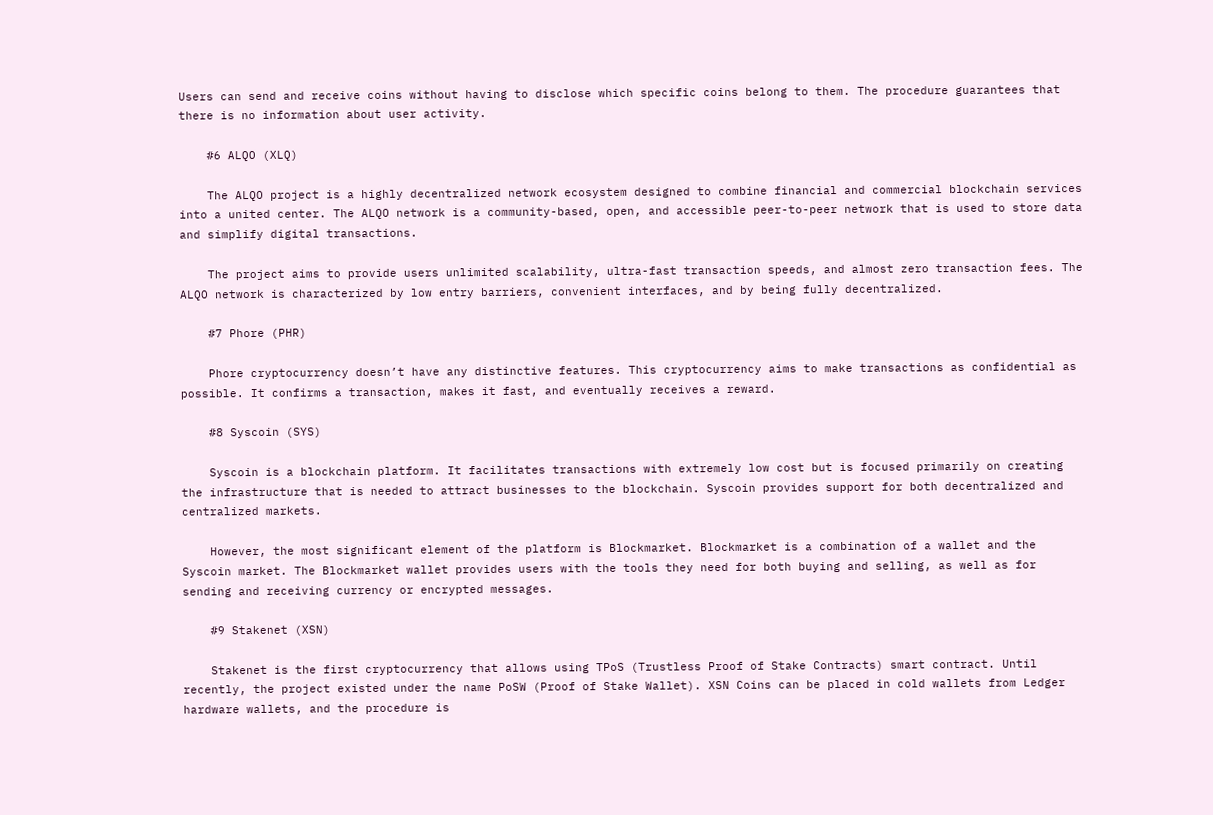Users can send and receive coins without having to disclose which specific coins belong to them. The procedure guarantees that there is no information about user activity.

    #6 ALQO (XLQ)

    The ALQO project is a highly decentralized network ecosystem designed to combine financial and commercial blockchain services into a united center. The ALQO network is a community-based, open, and accessible peer-to-peer network that is used to store data and simplify digital transactions.

    The project aims to provide users unlimited scalability, ultra-fast transaction speeds, and almost zero transaction fees. The ALQO network is characterized by low entry barriers, convenient interfaces, and by being fully decentralized.

    #7 Phore (PHR)

    Phore cryptocurrency doesn’t have any distinctive features. This cryptocurrency aims to make transactions as confidential as possible. It confirms a transaction, makes it fast, and eventually receives a reward.

    #8 Syscoin (SYS)

    Syscoin is a blockchain platform. It facilitates transactions with extremely low cost but is focused primarily on creating the infrastructure that is needed to attract businesses to the blockchain. Syscoin provides support for both decentralized and centralized markets.

    However, the most significant element of the platform is Blockmarket. Blockmarket is a combination of a wallet and the Syscoin market. The Blockmarket wallet provides users with the tools they need for both buying and selling, as well as for sending and receiving currency or encrypted messages.

    #9 Stakenet (XSN)

    Stakenet is the first cryptocurrency that allows using TPoS (Trustless Proof of Stake Contracts) smart contract. Until recently, the project existed under the name PoSW (Proof of Stake Wallet). XSN Coins can be placed in cold wallets from Ledger hardware wallets, and the procedure is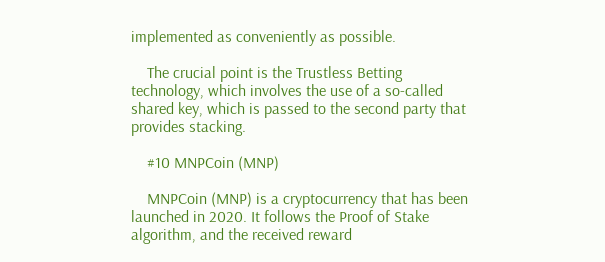implemented as conveniently as possible.

    The crucial point is the Trustless Betting technology, which involves the use of a so-called shared key, which is passed to the second party that provides stacking.

    #10 MNPCoin (MNP)

    MNPCoin (MNP) is a cryptocurrency that has been launched in 2020. It follows the Proof of Stake algorithm, and the received reward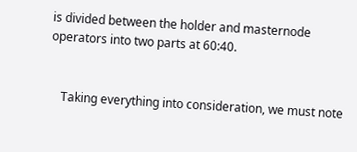is divided between the holder and masternode operators into two parts at 60:40.


    Taking everything into consideration, we must note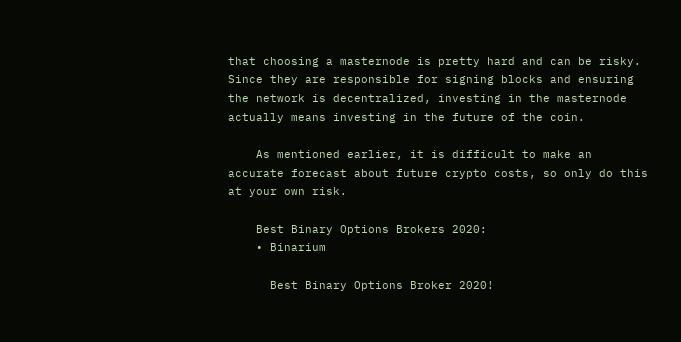that choosing a masternode is pretty hard and can be risky. Since they are responsible for signing blocks and ensuring the network is decentralized, investing in the masternode actually means investing in the future of the coin.

    As mentioned earlier, it is difficult to make an accurate forecast about future crypto costs, so only do this at your own risk.

    Best Binary Options Brokers 2020:
    • Binarium

      Best Binary Options Broker 2020!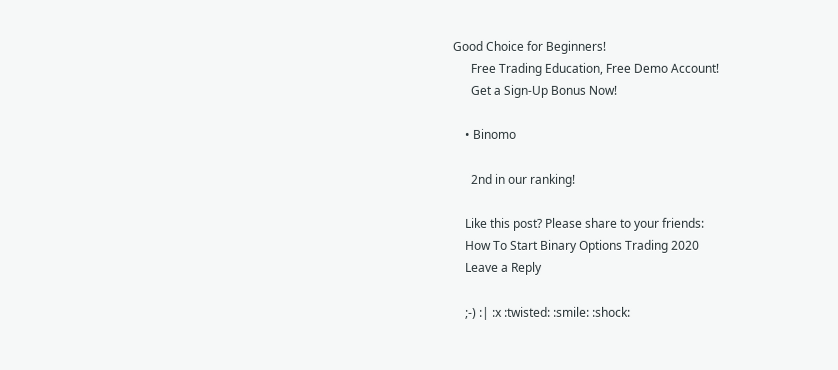Good Choice for Beginners!
      Free Trading Education, Free Demo Account!
      Get a Sign-Up Bonus Now!

    • Binomo

      2nd in our ranking!

    Like this post? Please share to your friends:
    How To Start Binary Options Trading 2020
    Leave a Reply

    ;-) :| :x :twisted: :smile: :shock: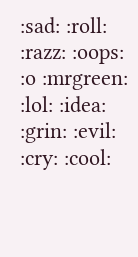:sad: :roll: :razz: :oops: :o :mrgreen: :lol: :idea: :grin: :evil: :cry: :cool: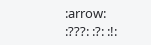:arrow: :???: :?: :!: